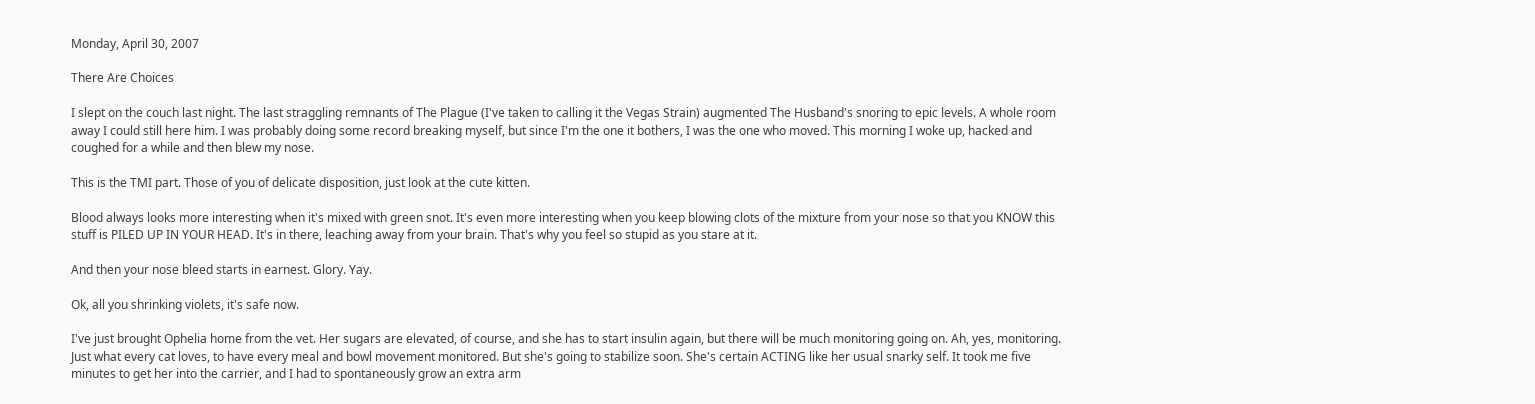Monday, April 30, 2007

There Are Choices

I slept on the couch last night. The last straggling remnants of The Plague (I've taken to calling it the Vegas Strain) augmented The Husband's snoring to epic levels. A whole room away I could still here him. I was probably doing some record breaking myself, but since I'm the one it bothers, I was the one who moved. This morning I woke up, hacked and coughed for a while and then blew my nose.

This is the TMI part. Those of you of delicate disposition, just look at the cute kitten.

Blood always looks more interesting when it's mixed with green snot. It's even more interesting when you keep blowing clots of the mixture from your nose so that you KNOW this stuff is PILED UP IN YOUR HEAD. It's in there, leaching away from your brain. That's why you feel so stupid as you stare at it.

And then your nose bleed starts in earnest. Glory. Yay.

Ok, all you shrinking violets, it's safe now.

I've just brought Ophelia home from the vet. Her sugars are elevated, of course, and she has to start insulin again, but there will be much monitoring going on. Ah, yes, monitoring. Just what every cat loves, to have every meal and bowl movement monitored. But she's going to stabilize soon. She's certain ACTING like her usual snarky self. It took me five minutes to get her into the carrier, and I had to spontaneously grow an extra arm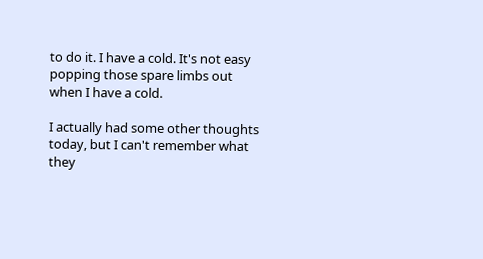to do it. I have a cold. It's not easy popping those spare limbs out when I have a cold.

I actually had some other thoughts today, but I can't remember what they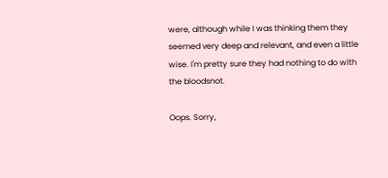were, although while I was thinking them they seemed very deep and relevant, and even a little wise. I'm pretty sure they had nothing to do with the bloodsnot.

Oops. Sorry,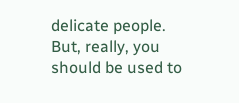delicate people. But, really, you should be used to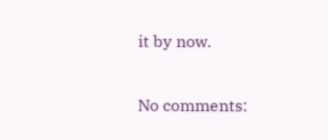it by now.

No comments: